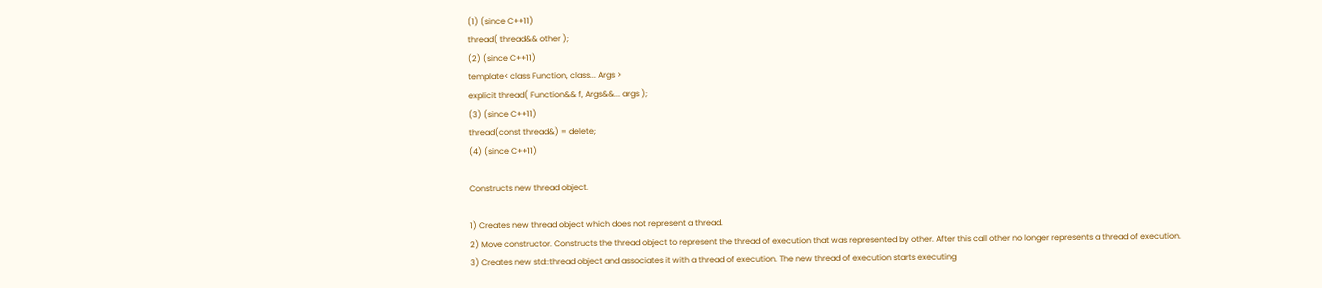(1) (since C++11)
thread( thread&& other );
(2) (since C++11)
template< class Function, class... Args >
explicit thread( Function&& f, Args&&... args );
(3) (since C++11)
thread(const thread&) = delete;
(4) (since C++11)

Constructs new thread object.

1) Creates new thread object which does not represent a thread.
2) Move constructor. Constructs the thread object to represent the thread of execution that was represented by other. After this call other no longer represents a thread of execution.
3) Creates new std::thread object and associates it with a thread of execution. The new thread of execution starts executing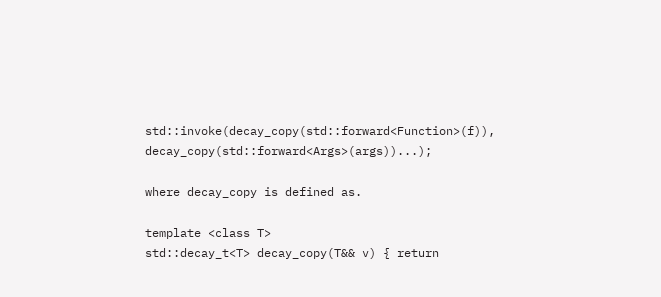std::invoke(decay_copy(std::forward<Function>(f)), decay_copy(std::forward<Args>(args))...);

where decay_copy is defined as.

template <class T>
std::decay_t<T> decay_copy(T&& v) { return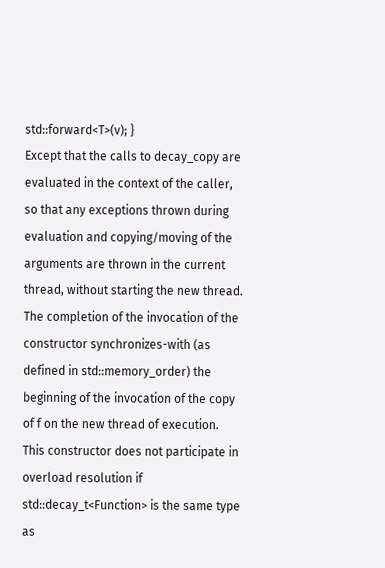std::forward<T>(v); }
Except that the calls to decay_copy are evaluated in the context of the caller, so that any exceptions thrown during evaluation and copying/moving of the arguments are thrown in the current thread, without starting the new thread.
The completion of the invocation of the constructor synchronizes-with (as defined in std::memory_order) the beginning of the invocation of the copy of f on the new thread of execution.
This constructor does not participate in overload resolution if std::decay_t<Function> is the same type as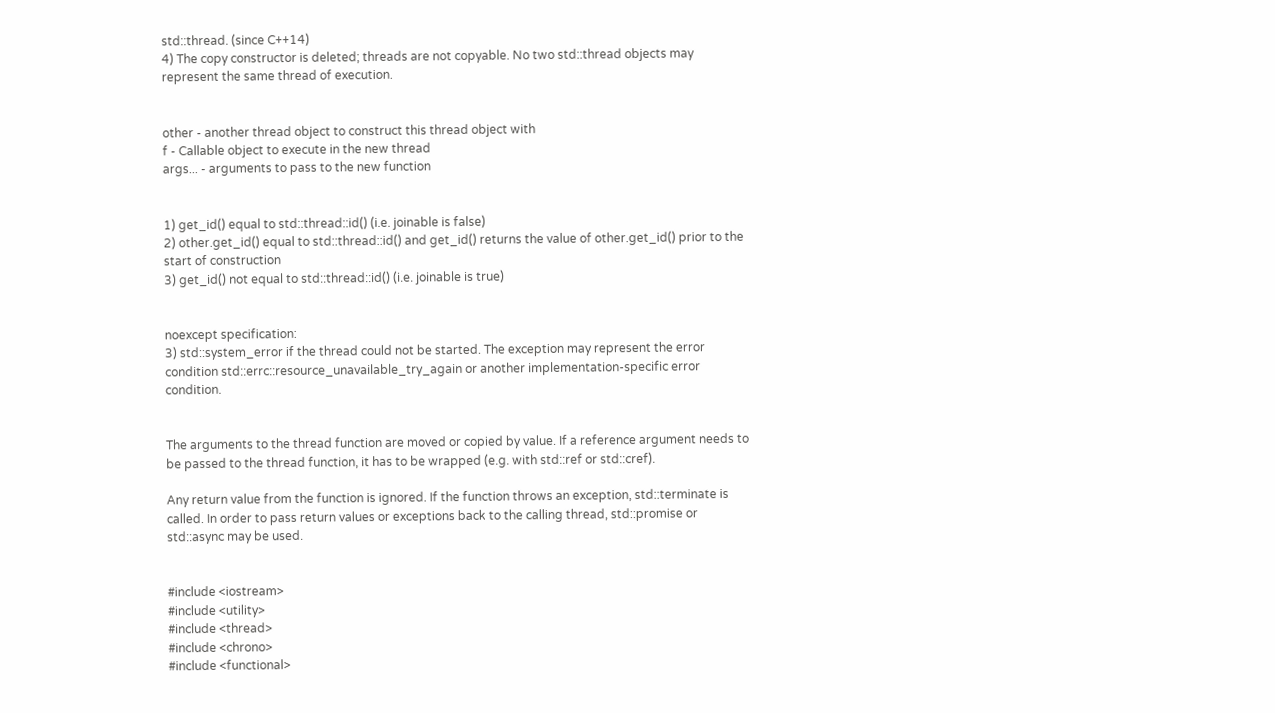std::thread. (since C++14)
4) The copy constructor is deleted; threads are not copyable. No two std::thread objects may represent the same thread of execution.


other - another thread object to construct this thread object with
f - Callable object to execute in the new thread
args... - arguments to pass to the new function


1) get_id() equal to std::thread::id() (i.e. joinable is false)
2) other.get_id() equal to std::thread::id() and get_id() returns the value of other.get_id() prior to the start of construction
3) get_id() not equal to std::thread::id() (i.e. joinable is true)


noexcept specification:
3) std::system_error if the thread could not be started. The exception may represent the error condition std::errc::resource_unavailable_try_again or another implementation-specific error condition.


The arguments to the thread function are moved or copied by value. If a reference argument needs to be passed to the thread function, it has to be wrapped (e.g. with std::ref or std::cref).

Any return value from the function is ignored. If the function throws an exception, std::terminate is called. In order to pass return values or exceptions back to the calling thread, std::promise or std::async may be used.


#include <iostream>
#include <utility>
#include <thread>
#include <chrono>
#include <functional>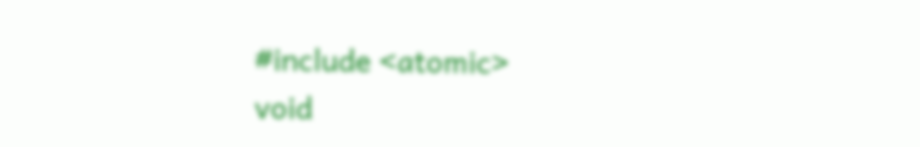#include <atomic>
void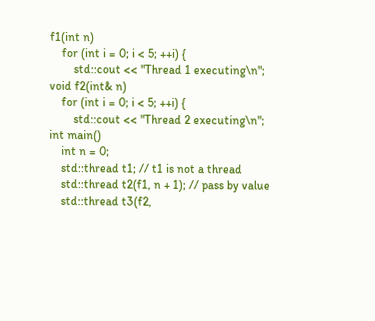f1(int n)
    for (int i = 0; i < 5; ++i) {
        std::cout << "Thread 1 executing\n";
void f2(int& n)
    for (int i = 0; i < 5; ++i) {
        std::cout << "Thread 2 executing\n";
int main()
    int n = 0;
    std::thread t1; // t1 is not a thread
    std::thread t2(f1, n + 1); // pass by value
    std::thread t3(f2,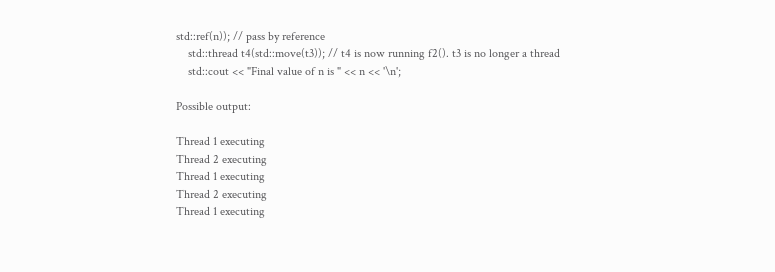std::ref(n)); // pass by reference
    std::thread t4(std::move(t3)); // t4 is now running f2(). t3 is no longer a thread
    std::cout << "Final value of n is " << n << '\n';

Possible output:

Thread 1 executing
Thread 2 executing
Thread 1 executing
Thread 2 executing
Thread 1 executing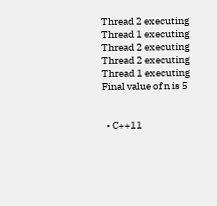Thread 2 executing
Thread 1 executing
Thread 2 executing
Thread 2 executing
Thread 1 executing
Final value of n is 5


  • C++11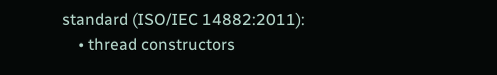standard (ISO/IEC 14882:2011):
    • thread constructors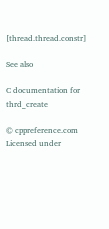[thread.thread.constr]

See also

C documentation for thrd_create

© cppreference.com
Licensed under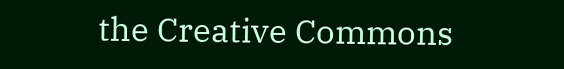the Creative Commons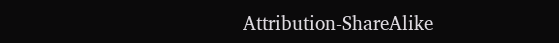Attribution-ShareAlike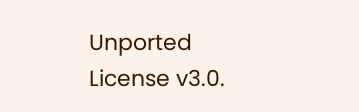Unported License v3.0.